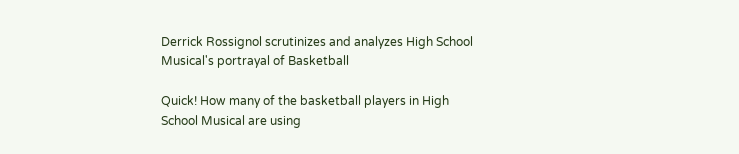Derrick Rossignol scrutinizes and analyzes High School Musical's portrayal of Basketball

Quick! How many of the basketball players in High School Musical are using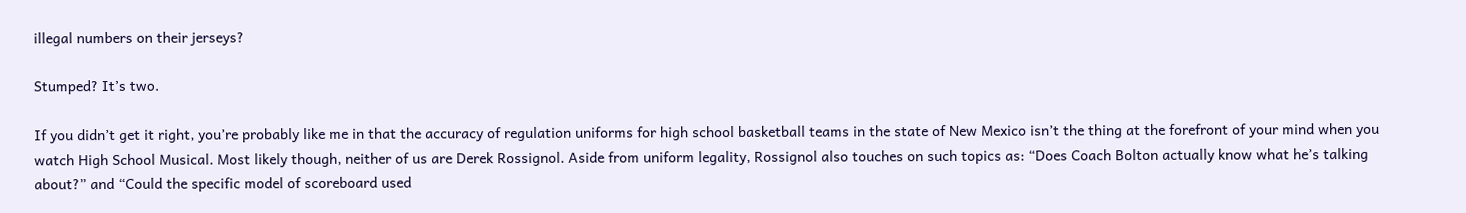illegal numbers on their jerseys?

Stumped? It’s two.

If you didn’t get it right, you’re probably like me in that the accuracy of regulation uniforms for high school basketball teams in the state of New Mexico isn’t the thing at the forefront of your mind when you watch High School Musical. Most likely though, neither of us are Derek Rossignol. Aside from uniform legality, Rossignol also touches on such topics as: “Does Coach Bolton actually know what he’s talking about?” and “Could the specific model of scoreboard used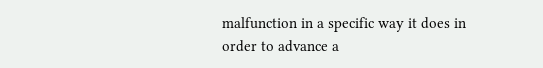malfunction in a specific way it does in order to advance a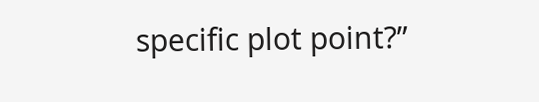specific plot point?”